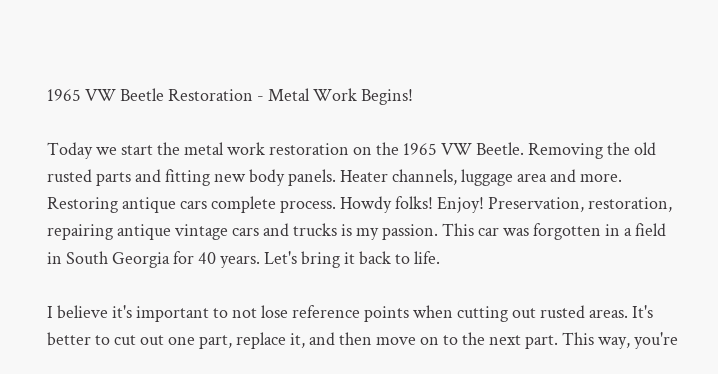1965 VW Beetle Restoration - Metal Work Begins!

Today we start the metal work restoration on the 1965 VW Beetle. Removing the old rusted parts and fitting new body panels. Heater channels, luggage area and more. Restoring antique cars complete process. Howdy folks! Enjoy! Preservation, restoration, repairing antique vintage cars and trucks is my passion. This car was forgotten in a field in South Georgia for 40 years. Let's bring it back to life.

I believe it's important to not lose reference points when cutting out rusted areas. It's better to cut out one part, replace it, and then move on to the next part. This way, you're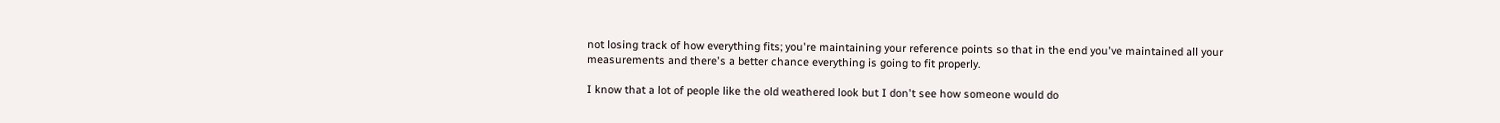not losing track of how everything fits; you're maintaining your reference points so that in the end you've maintained all your measurements and there's a better chance everything is going to fit properly.

I know that a lot of people like the old weathered look but I don't see how someone would do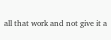all that work and not give it a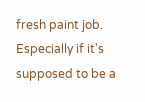fresh paint job. Especially if it's supposed to be a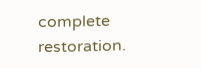complete restoration.